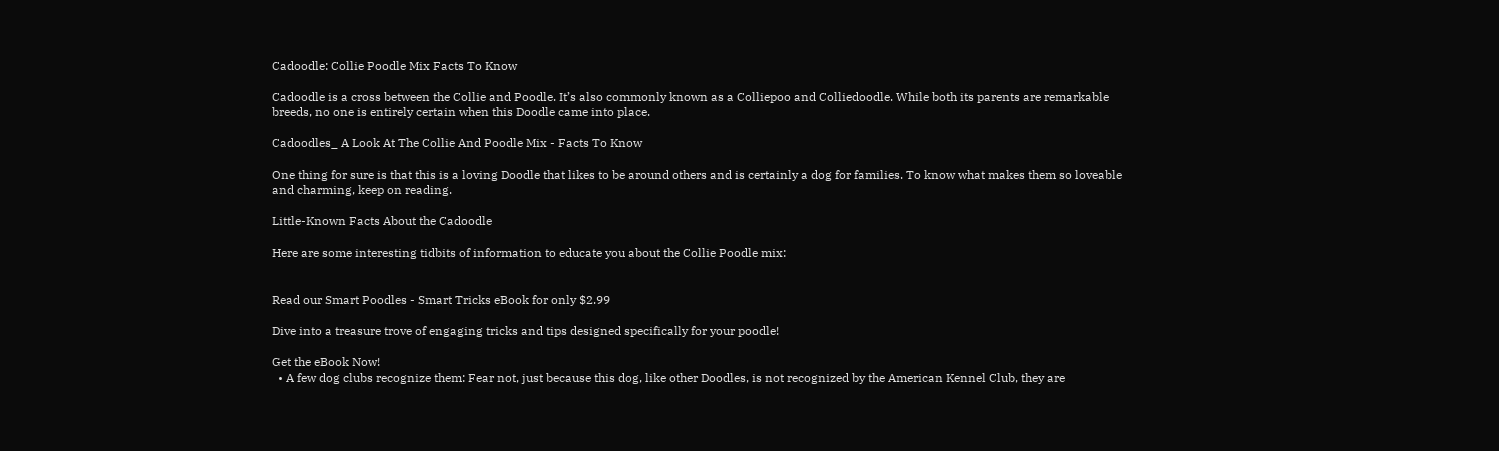Cadoodle: Collie Poodle Mix Facts To Know

Cadoodle is a cross between the Collie and Poodle. It’s also commonly known as a Colliepoo and Colliedoodle. While both its parents are remarkable breeds, no one is entirely certain when this Doodle came into place.

Cadoodles_ A Look At The Collie And Poodle Mix - Facts To Know

One thing for sure is that this is a loving Doodle that likes to be around others and is certainly a dog for families. To know what makes them so loveable and charming, keep on reading.

Little-Known Facts About the Cadoodle

Here are some interesting tidbits of information to educate you about the Collie Poodle mix:


Read our Smart Poodles - Smart Tricks eBook for only $2.99

Dive into a treasure trove of engaging tricks and tips designed specifically for your poodle!

Get the eBook Now!
  • A few dog clubs recognize them: Fear not, just because this dog, like other Doodles, is not recognized by the American Kennel Club, they are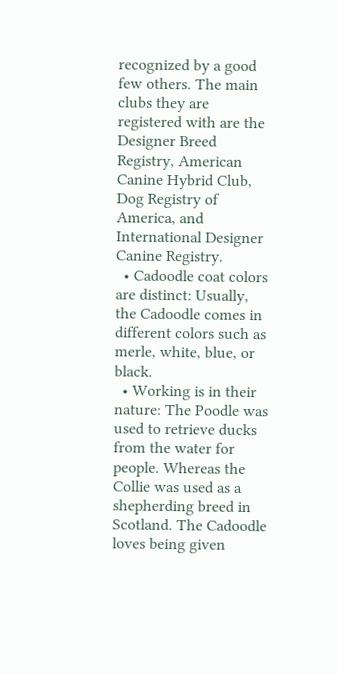recognized by a good few others. The main clubs they are registered with are the Designer Breed Registry, American Canine Hybrid Club, Dog Registry of America, and International Designer Canine Registry.
  • Cadoodle coat colors are distinct: Usually, the Cadoodle comes in different colors such as merle, white, blue, or black.
  • Working is in their nature: The Poodle was used to retrieve ducks from the water for people. Whereas the Collie was used as a shepherding breed in Scotland. The Cadoodle loves being given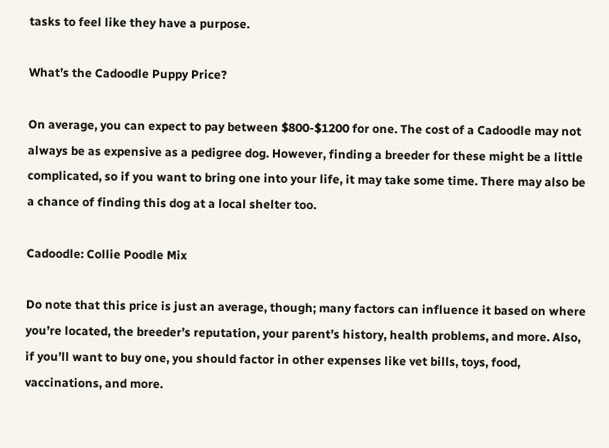tasks to feel like they have a purpose.

What’s the Cadoodle Puppy Price?

On average, you can expect to pay between $800-$1200 for one. The cost of a Cadoodle may not always be as expensive as a pedigree dog. However, finding a breeder for these might be a little complicated, so if you want to bring one into your life, it may take some time. There may also be a chance of finding this dog at a local shelter too.

Cadoodle: Collie Poodle Mix

Do note that this price is just an average, though; many factors can influence it based on where you’re located, the breeder’s reputation, your parent’s history, health problems, and more. Also, if you’ll want to buy one, you should factor in other expenses like vet bills, toys, food, vaccinations, and more.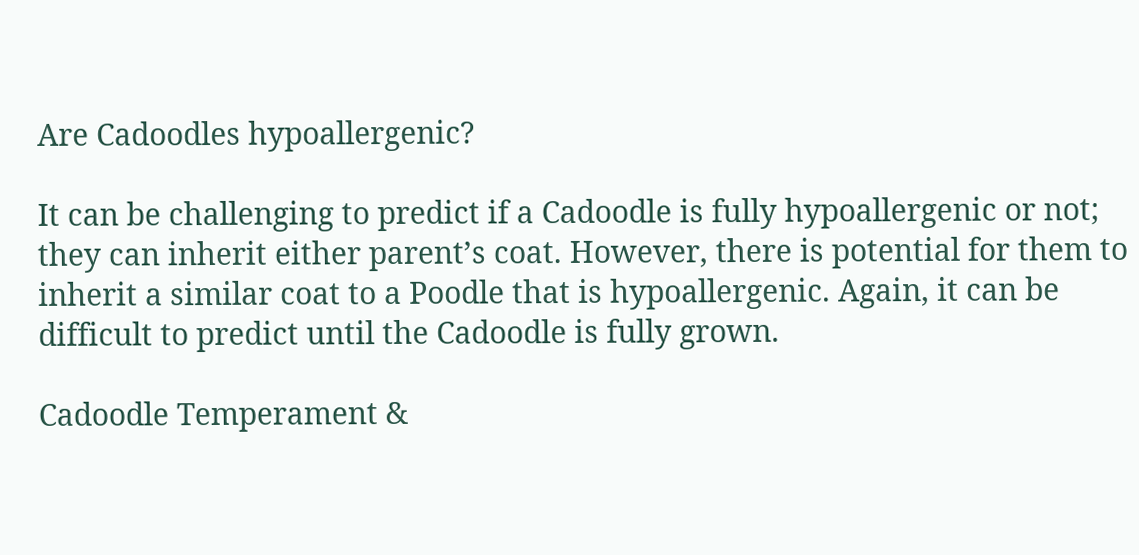Are Cadoodles hypoallergenic?

It can be challenging to predict if a Cadoodle is fully hypoallergenic or not; they can inherit either parent’s coat. However, there is potential for them to inherit a similar coat to a Poodle that is hypoallergenic. Again, it can be difficult to predict until the Cadoodle is fully grown.

Cadoodle Temperament &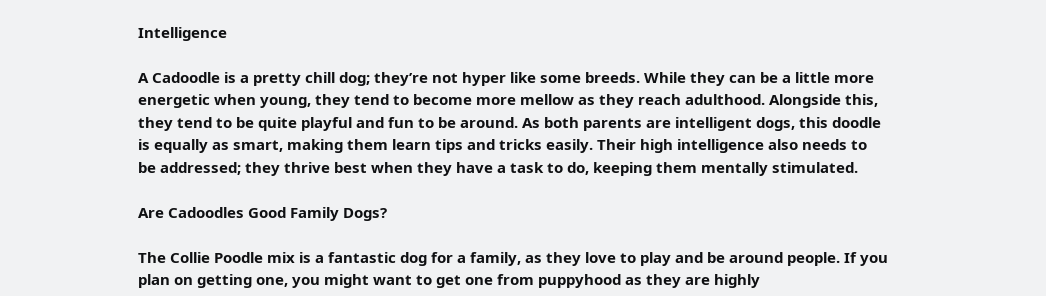Intelligence

A Cadoodle is a pretty chill dog; they’re not hyper like some breeds. While they can be a little more energetic when young, they tend to become more mellow as they reach adulthood. Alongside this, they tend to be quite playful and fun to be around. As both parents are intelligent dogs, this doodle is equally as smart, making them learn tips and tricks easily. Their high intelligence also needs to be addressed; they thrive best when they have a task to do, keeping them mentally stimulated.

Are Cadoodles Good Family Dogs?

The Collie Poodle mix is a fantastic dog for a family, as they love to play and be around people. If you plan on getting one, you might want to get one from puppyhood as they are highly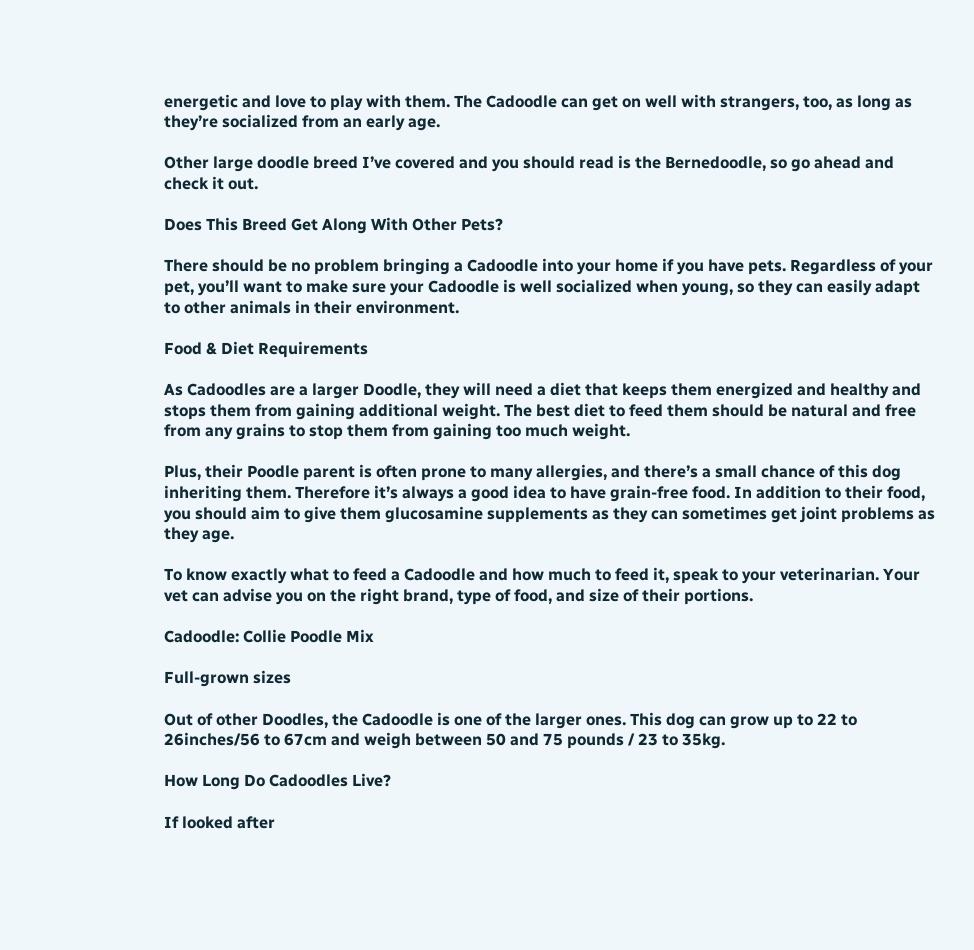energetic and love to play with them. The Cadoodle can get on well with strangers, too, as long as they’re socialized from an early age.

Other large doodle breed I’ve covered and you should read is the Bernedoodle, so go ahead and check it out.

Does This Breed Get Along With Other Pets?

There should be no problem bringing a Cadoodle into your home if you have pets. Regardless of your pet, you’ll want to make sure your Cadoodle is well socialized when young, so they can easily adapt to other animals in their environment.

Food & Diet Requirements

As Cadoodles are a larger Doodle, they will need a diet that keeps them energized and healthy and stops them from gaining additional weight. The best diet to feed them should be natural and free from any grains to stop them from gaining too much weight.

Plus, their Poodle parent is often prone to many allergies, and there’s a small chance of this dog inheriting them. Therefore it’s always a good idea to have grain-free food. In addition to their food, you should aim to give them glucosamine supplements as they can sometimes get joint problems as they age.

To know exactly what to feed a Cadoodle and how much to feed it, speak to your veterinarian. Your vet can advise you on the right brand, type of food, and size of their portions.

Cadoodle: Collie Poodle Mix

Full-grown sizes

Out of other Doodles, the Cadoodle is one of the larger ones. This dog can grow up to 22 to 26inches/56 to 67cm and weigh between 50 and 75 pounds / 23 to 35kg.

How Long Do Cadoodles Live?

If looked after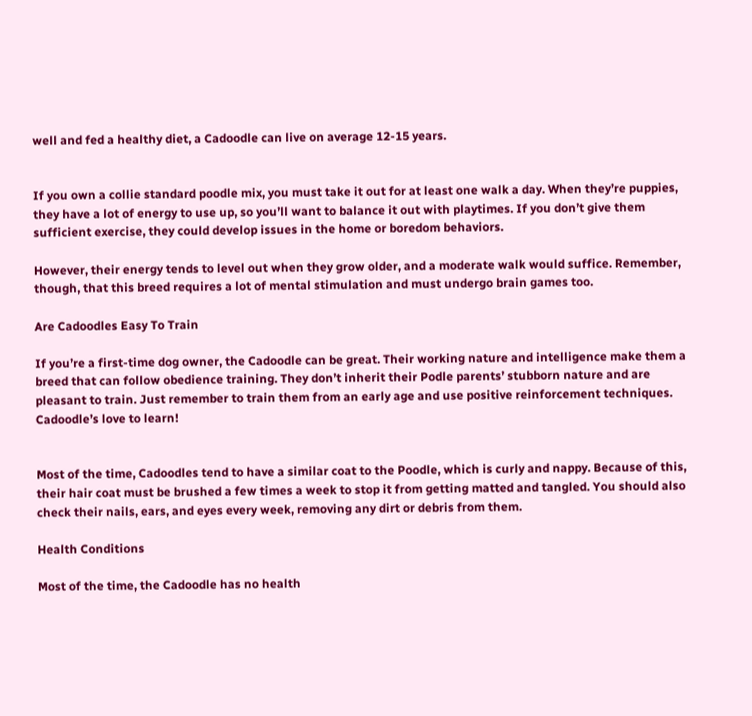well and fed a healthy diet, a Cadoodle can live on average 12-15 years.


If you own a collie standard poodle mix, you must take it out for at least one walk a day. When they’re puppies, they have a lot of energy to use up, so you’ll want to balance it out with playtimes. If you don’t give them sufficient exercise, they could develop issues in the home or boredom behaviors.

However, their energy tends to level out when they grow older, and a moderate walk would suffice. Remember, though, that this breed requires a lot of mental stimulation and must undergo brain games too.

Are Cadoodles Easy To Train

If you’re a first-time dog owner, the Cadoodle can be great. Their working nature and intelligence make them a breed that can follow obedience training. They don’t inherit their Podle parents’ stubborn nature and are pleasant to train. Just remember to train them from an early age and use positive reinforcement techniques. Cadoodle’s love to learn!


Most of the time, Cadoodles tend to have a similar coat to the Poodle, which is curly and nappy. Because of this, their hair coat must be brushed a few times a week to stop it from getting matted and tangled. You should also check their nails, ears, and eyes every week, removing any dirt or debris from them.

Health Conditions

Most of the time, the Cadoodle has no health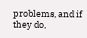problems, and if they do,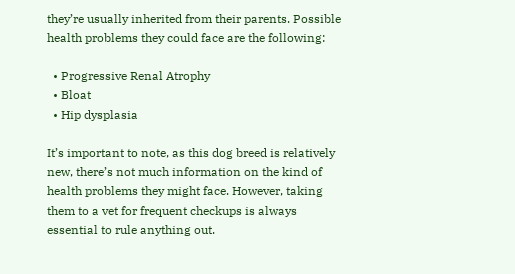they’re usually inherited from their parents. Possible health problems they could face are the following:

  • Progressive Renal Atrophy
  • Bloat
  • Hip dysplasia

It’s important to note, as this dog breed is relatively new, there’s not much information on the kind of health problems they might face. However, taking them to a vet for frequent checkups is always essential to rule anything out.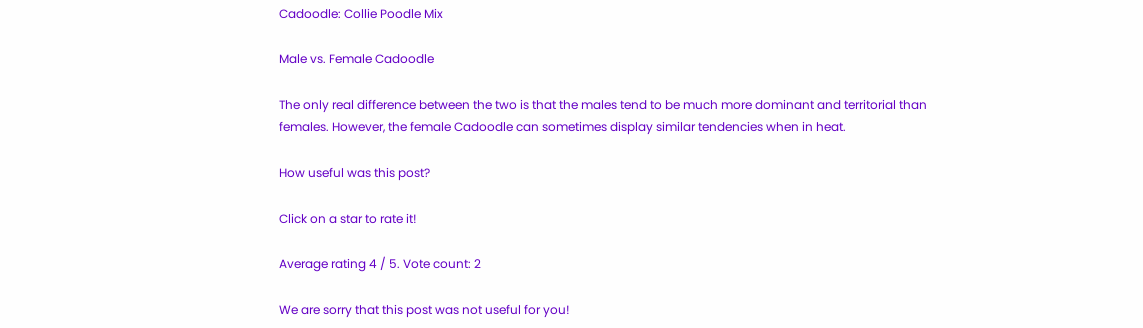Cadoodle: Collie Poodle Mix

Male vs. Female Cadoodle

The only real difference between the two is that the males tend to be much more dominant and territorial than females. However, the female Cadoodle can sometimes display similar tendencies when in heat.

How useful was this post?

Click on a star to rate it!

Average rating 4 / 5. Vote count: 2

We are sorry that this post was not useful for you!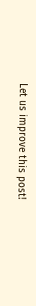Let us improve this post!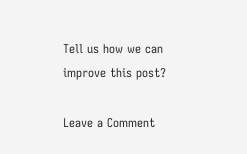Tell us how we can improve this post?

Leave a Comment